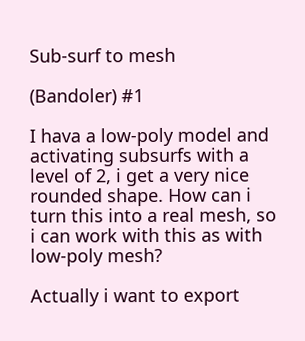Sub-surf to mesh

(Bandoler) #1

I hava a low-poly model and activating subsurfs with a level of 2, i get a very nice rounded shape. How can i turn this into a real mesh, so i can work with this as with low-poly mesh?

Actually i want to export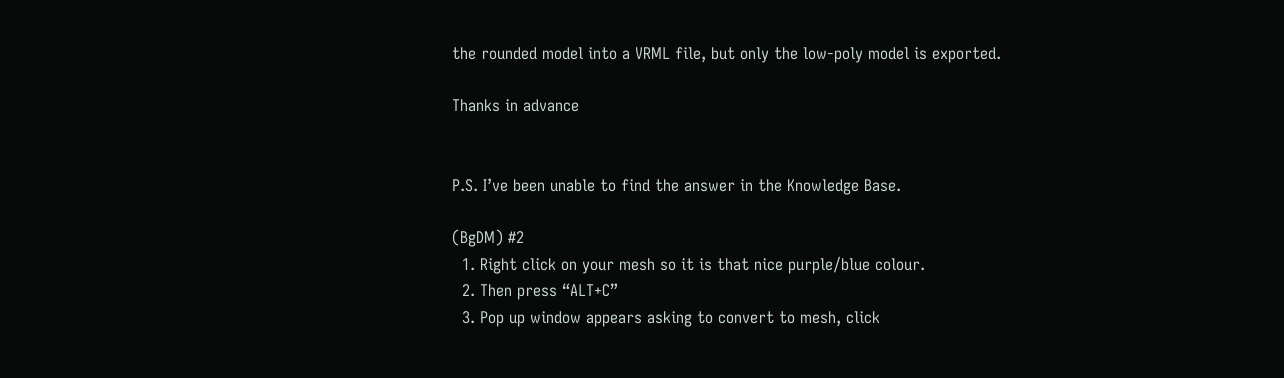the rounded model into a VRML file, but only the low-poly model is exported.

Thanks in advance


P.S. I’ve been unable to find the answer in the Knowledge Base.

(BgDM) #2
  1. Right click on your mesh so it is that nice purple/blue colour.
  2. Then press “ALT+C”
  3. Pop up window appears asking to convert to mesh, click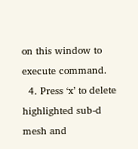on this window to execute command.
  4. Press ‘x’ to delete highlighted sub-d mesh and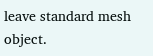leave standard mesh object.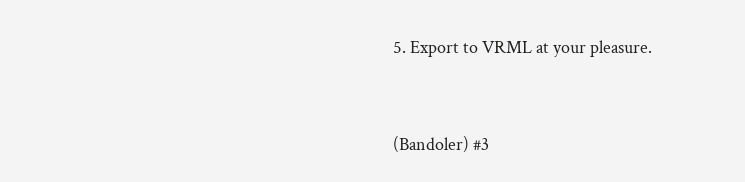5. Export to VRML at your pleasure.


(Bandoler) #3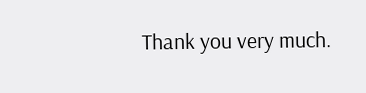Thank you very much.